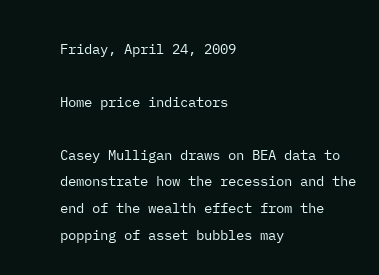Friday, April 24, 2009

Home price indicators

Casey Mulligan draws on BEA data to demonstrate how the recession and the end of the wealth effect from the popping of asset bubbles may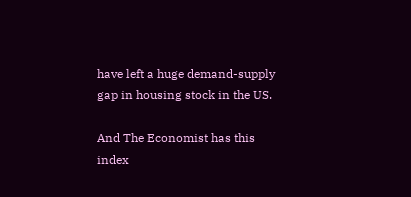have left a huge demand-supply gap in housing stock in the US.

And The Economist has this index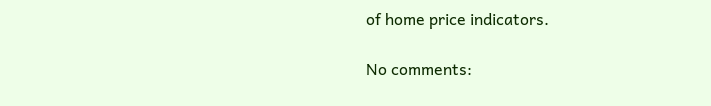of home price indicators.

No comments: